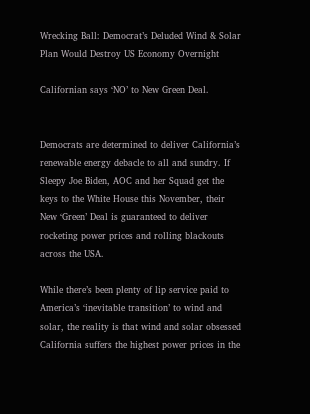Wrecking Ball: Democrat’s Deluded Wind & Solar Plan Would Destroy US Economy Overnight

Californian says ‘NO’ to New Green Deal.


Democrats are determined to deliver California’s renewable energy debacle to all and sundry. If Sleepy Joe Biden, AOC and her Squad get the keys to the White House this November, their New ‘Green’ Deal is guaranteed to deliver rocketing power prices and rolling blackouts across the USA.

While there’s been plenty of lip service paid to America’s ‘inevitable transition’ to wind and solar, the reality is that wind and solar obsessed California suffers the highest power prices in the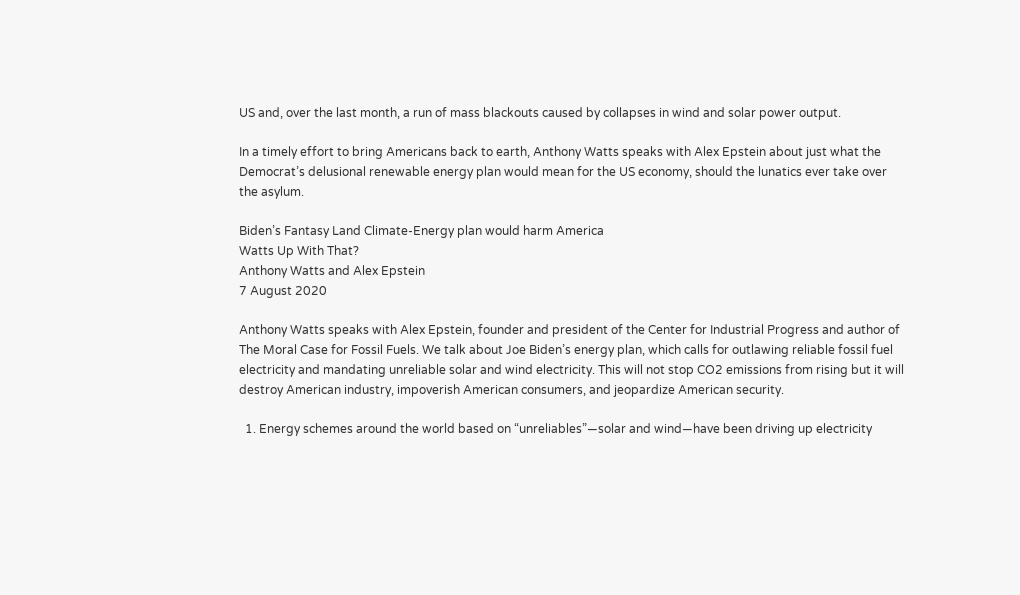US and, over the last month, a run of mass blackouts caused by collapses in wind and solar power output.

In a timely effort to bring Americans back to earth, Anthony Watts speaks with Alex Epstein about just what the Democrat’s delusional renewable energy plan would mean for the US economy, should the lunatics ever take over the asylum.

Biden’s Fantasy Land Climate-Energy plan would harm America
Watts Up With That?
Anthony Watts and Alex Epstein
7 August 2020

Anthony Watts speaks with Alex Epstein, founder and president of the Center for Industrial Progress and author of The Moral Case for Fossil Fuels. We talk about Joe Biden’s energy plan, which calls for outlawing reliable fossil fuel electricity and mandating unreliable solar and wind electricity. This will not stop CO2 emissions from rising but it will destroy American industry, impoverish American consumers, and jeopardize American security.

  1. Energy schemes around the world based on “unreliables”—solar and wind—have been driving up electricity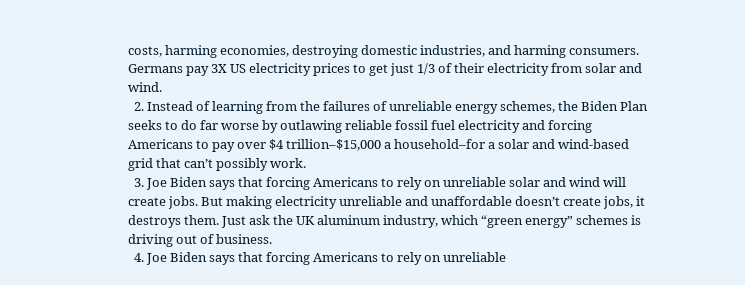costs, harming economies, destroying domestic industries, and harming consumers. Germans pay 3X US electricity prices to get just 1/3 of their electricity from solar and wind.
  2. Instead of learning from the failures of unreliable energy schemes, the Biden Plan seeks to do far worse by outlawing reliable fossil fuel electricity and forcing Americans to pay over $4 trillion–$15,000 a household–for a solar and wind-based grid that can’t possibly work.
  3. Joe Biden says that forcing Americans to rely on unreliable solar and wind will create jobs. But making electricity unreliable and unaffordable doesn’t create jobs, it destroys them. Just ask the UK aluminum industry, which “green energy” schemes is driving out of business.
  4. Joe Biden says that forcing Americans to rely on unreliable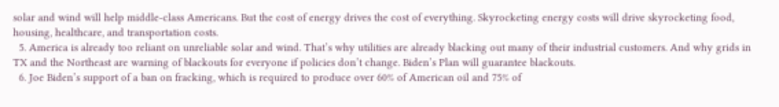solar and wind will help middle-class Americans. But the cost of energy drives the cost of everything. Skyrocketing energy costs will drive skyrocketing food, housing, healthcare, and transportation costs.
  5. America is already too reliant on unreliable solar and wind. That’s why utilities are already blacking out many of their industrial customers. And why grids in TX and the Northeast are warning of blackouts for everyone if policies don’t change. Biden’s Plan will guarantee blackouts.
  6. Joe Biden’s support of a ban on fracking, which is required to produce over 60% of American oil and 75% of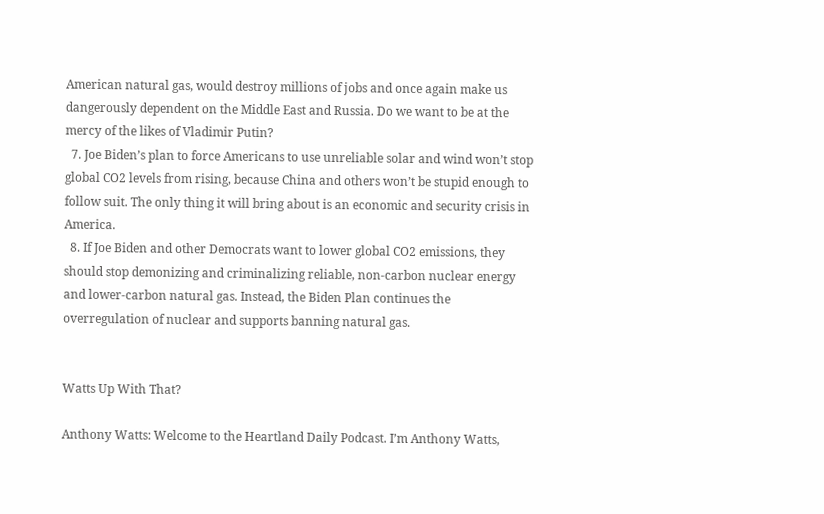American natural gas, would destroy millions of jobs and once again make us dangerously dependent on the Middle East and Russia. Do we want to be at the mercy of the likes of Vladimir Putin?
  7. Joe Biden’s plan to force Americans to use unreliable solar and wind won’t stop global CO2 levels from rising, because China and others won’t be stupid enough to follow suit. The only thing it will bring about is an economic and security crisis in America.
  8. If Joe Biden and other Democrats want to lower global CO2 emissions, they should stop demonizing and criminalizing reliable, non-carbon nuclear energy and lower-carbon natural gas. Instead, the Biden Plan continues the overregulation of nuclear and supports banning natural gas.


Watts Up With That?

Anthony Watts: Welcome to the Heartland Daily Podcast. I’m Anthony Watts,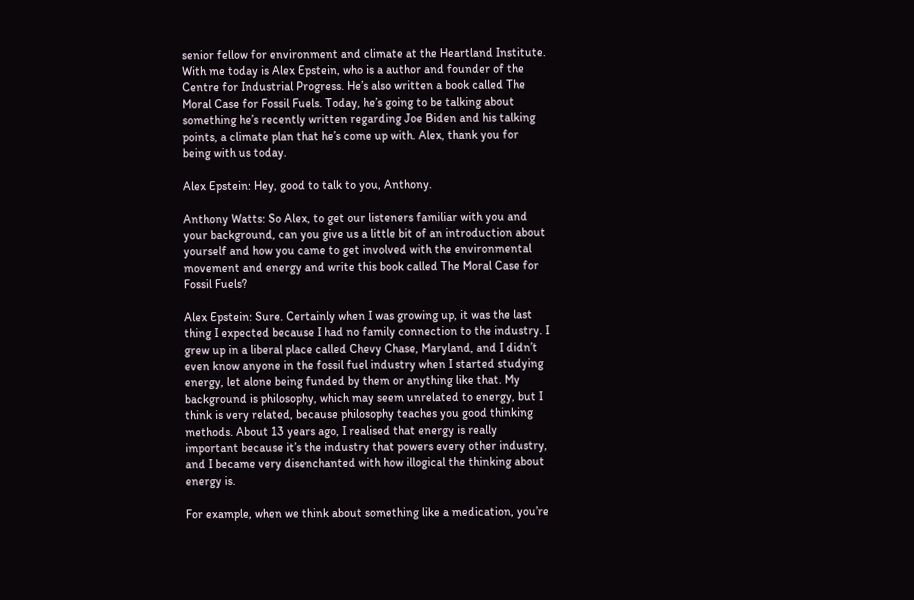senior fellow for environment and climate at the Heartland Institute. With me today is Alex Epstein, who is a author and founder of the Centre for Industrial Progress. He’s also written a book called The Moral Case for Fossil Fuels. Today, he’s going to be talking about something he’s recently written regarding Joe Biden and his talking points, a climate plan that he’s come up with. Alex, thank you for being with us today.

Alex Epstein: Hey, good to talk to you, Anthony.

Anthony Watts: So Alex, to get our listeners familiar with you and your background, can you give us a little bit of an introduction about yourself and how you came to get involved with the environmental movement and energy and write this book called The Moral Case for Fossil Fuels?

Alex Epstein: Sure. Certainly when I was growing up, it was the last thing I expected because I had no family connection to the industry. I grew up in a liberal place called Chevy Chase, Maryland, and I didn’t even know anyone in the fossil fuel industry when I started studying energy, let alone being funded by them or anything like that. My background is philosophy, which may seem unrelated to energy, but I think is very related, because philosophy teaches you good thinking methods. About 13 years ago, I realised that energy is really important because it’s the industry that powers every other industry, and I became very disenchanted with how illogical the thinking about energy is.

For example, when we think about something like a medication, you’re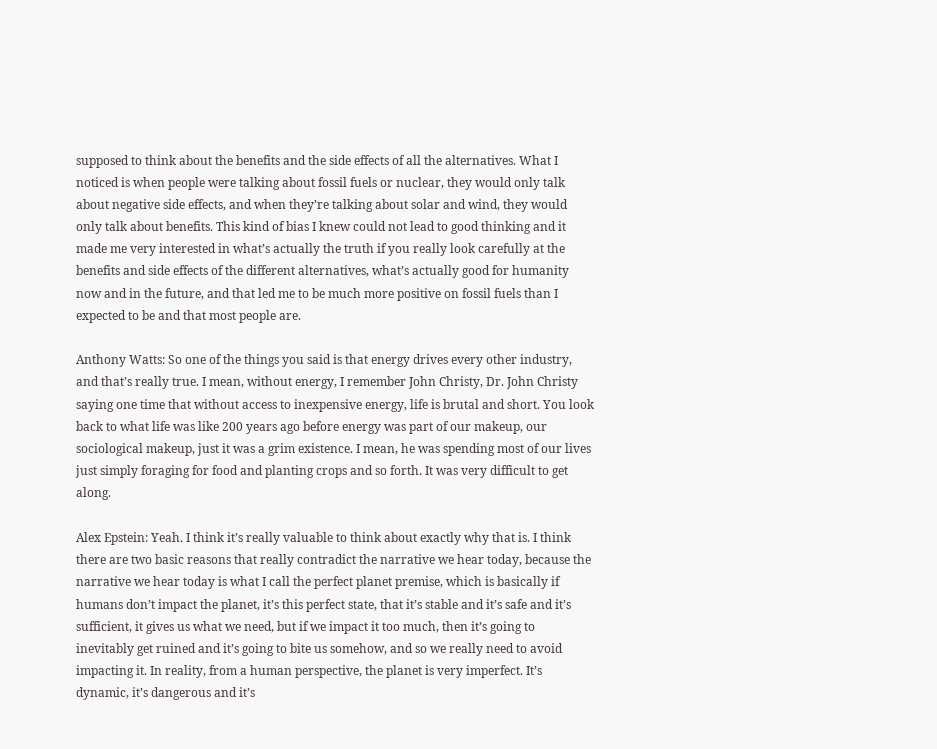supposed to think about the benefits and the side effects of all the alternatives. What I noticed is when people were talking about fossil fuels or nuclear, they would only talk about negative side effects, and when they’re talking about solar and wind, they would only talk about benefits. This kind of bias I knew could not lead to good thinking and it made me very interested in what’s actually the truth if you really look carefully at the benefits and side effects of the different alternatives, what’s actually good for humanity now and in the future, and that led me to be much more positive on fossil fuels than I expected to be and that most people are.

Anthony Watts: So one of the things you said is that energy drives every other industry, and that’s really true. I mean, without energy, I remember John Christy, Dr. John Christy saying one time that without access to inexpensive energy, life is brutal and short. You look back to what life was like 200 years ago before energy was part of our makeup, our sociological makeup, just it was a grim existence. I mean, he was spending most of our lives just simply foraging for food and planting crops and so forth. It was very difficult to get along.

Alex Epstein: Yeah. I think it’s really valuable to think about exactly why that is. I think there are two basic reasons that really contradict the narrative we hear today, because the narrative we hear today is what I call the perfect planet premise, which is basically if humans don’t impact the planet, it’s this perfect state, that it’s stable and it’s safe and it’s sufficient, it gives us what we need, but if we impact it too much, then it’s going to inevitably get ruined and it’s going to bite us somehow, and so we really need to avoid impacting it. In reality, from a human perspective, the planet is very imperfect. It’s dynamic, it’s dangerous and it’s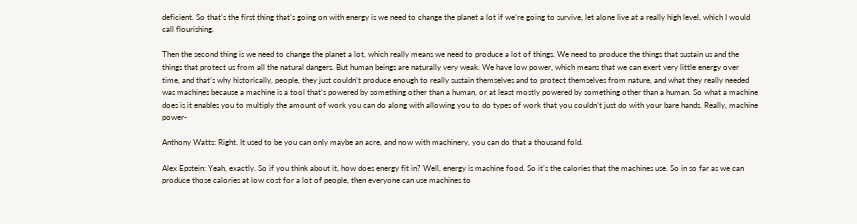deficient. So that’s the first thing that’s going on with energy is we need to change the planet a lot if we’re going to survive, let alone live at a really high level, which I would call flourishing.

Then the second thing is we need to change the planet a lot, which really means we need to produce a lot of things. We need to produce the things that sustain us and the things that protect us from all the natural dangers. But human beings are naturally very weak. We have low power, which means that we can exert very little energy over time, and that’s why historically, people, they just couldn’t produce enough to really sustain themselves and to protect themselves from nature, and what they really needed was machines because a machine is a tool that’s powered by something other than a human, or at least mostly powered by something other than a human. So what a machine does is it enables you to multiply the amount of work you can do along with allowing you to do types of work that you couldn’t just do with your bare hands. Really, machine power-

Anthony Watts: Right. It used to be you can only maybe an acre, and now with machinery, you can do that a thousand fold.

Alex Epstein: Yeah, exactly. So if you think about it, how does energy fit in? Well, energy is machine food. So it’s the calories that the machines use. So in so far as we can produce those calories at low cost for a lot of people, then everyone can use machines to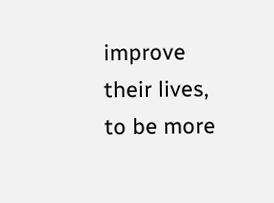improve their lives, to be more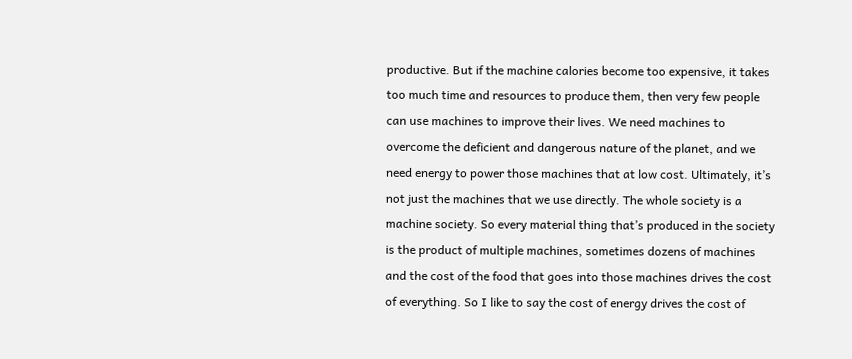productive. But if the machine calories become too expensive, it takes too much time and resources to produce them, then very few people can use machines to improve their lives. We need machines to overcome the deficient and dangerous nature of the planet, and we need energy to power those machines that at low cost. Ultimately, it’s not just the machines that we use directly. The whole society is a machine society. So every material thing that’s produced in the society is the product of multiple machines, sometimes dozens of machines and the cost of the food that goes into those machines drives the cost of everything. So I like to say the cost of energy drives the cost of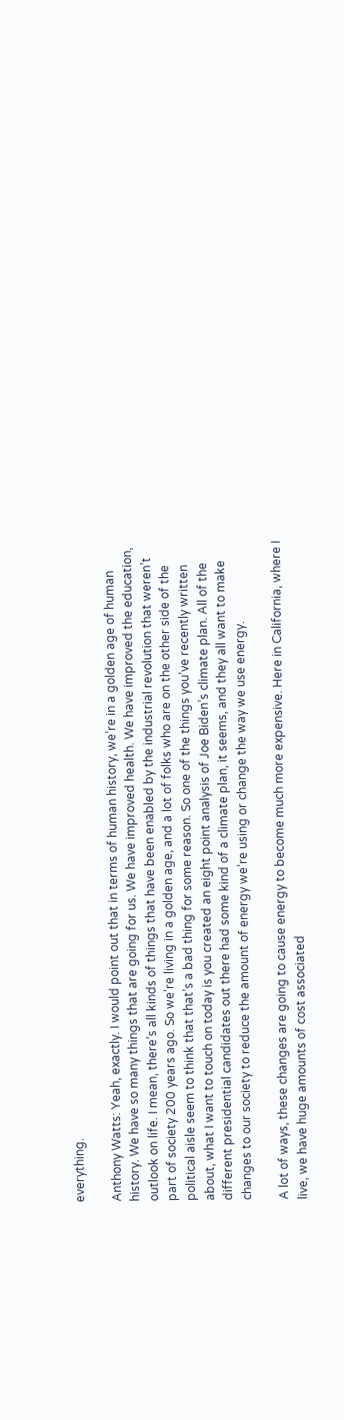everything.

Anthony Watts: Yeah, exactly. I would point out that in terms of human history, we’re in a golden age of human history. We have so many things that are going for us. We have improved health. We have improved the education, outlook on life. I mean, there’s all kinds of things that have been enabled by the industrial revolution that weren’t part of society 200 years ago. So we’re living in a golden age, and a lot of folks who are on the other side of the political aisle seem to think that that’s a bad thing for some reason. So one of the things you’ve recently written about, what I want to touch on today is you created an eight point analysis of Joe Biden’s climate plan. All of the different presidential candidates out there had some kind of a climate plan, it seems, and they all want to make changes to our society to reduce the amount of energy we’re using or change the way we use energy.

A lot of ways, these changes are going to cause energy to become much more expensive. Here in California, where I live, we have huge amounts of cost associated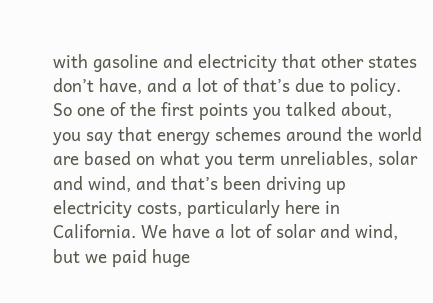with gasoline and electricity that other states don’t have, and a lot of that’s due to policy. So one of the first points you talked about, you say that energy schemes around the world are based on what you term unreliables, solar and wind, and that’s been driving up electricity costs, particularly here in California. We have a lot of solar and wind, but we paid huge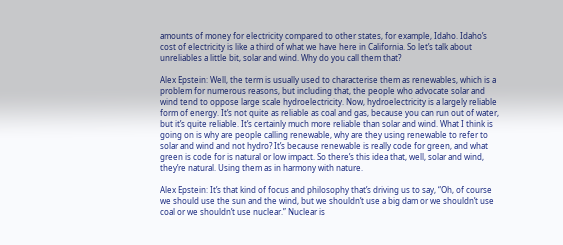amounts of money for electricity compared to other states, for example, Idaho. Idaho’s cost of electricity is like a third of what we have here in California. So let’s talk about unreliables a little bit, solar and wind. Why do you call them that?

Alex Epstein: Well, the term is usually used to characterise them as renewables, which is a problem for numerous reasons, but including that, the people who advocate solar and wind tend to oppose large scale hydroelectricity. Now, hydroelectricity is a largely reliable form of energy. It’s not quite as reliable as coal and gas, because you can run out of water, but it’s quite reliable. It’s certainly much more reliable than solar and wind. What I think is going on is why are people calling renewable, why are they using renewable to refer to solar and wind and not hydro? It’s because renewable is really code for green, and what green is code for is natural or low impact. So there’s this idea that, well, solar and wind, they’re natural. Using them as in harmony with nature.

Alex Epstein: It’s that kind of focus and philosophy that’s driving us to say, “Oh, of course we should use the sun and the wind, but we shouldn’t use a big dam or we shouldn’t use coal or we shouldn’t use nuclear.” Nuclear is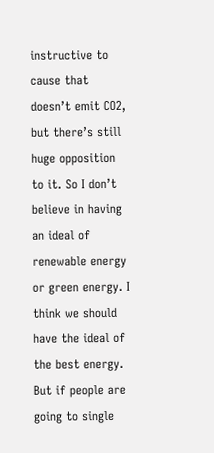instructive to cause that doesn’t emit CO2, but there’s still huge opposition to it. So I don’t believe in having an ideal of renewable energy or green energy. I think we should have the ideal of the best energy. But if people are going to single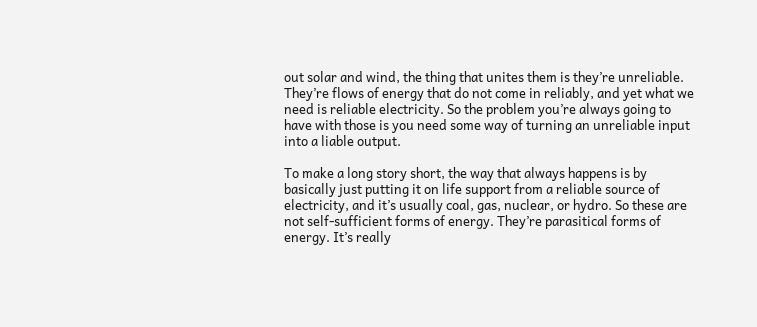out solar and wind, the thing that unites them is they’re unreliable. They’re flows of energy that do not come in reliably, and yet what we need is reliable electricity. So the problem you’re always going to have with those is you need some way of turning an unreliable input into a liable output.

To make a long story short, the way that always happens is by basically just putting it on life support from a reliable source of electricity, and it’s usually coal, gas, nuclear, or hydro. So these are not self-sufficient forms of energy. They’re parasitical forms of energy. It’s really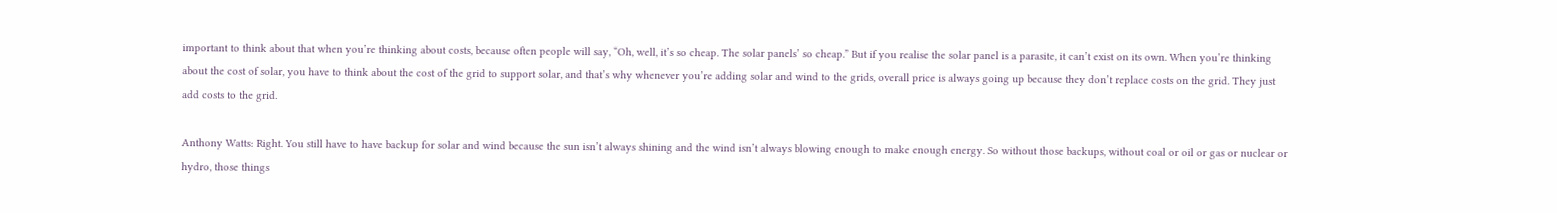important to think about that when you’re thinking about costs, because often people will say, “Oh, well, it’s so cheap. The solar panels’ so cheap.” But if you realise the solar panel is a parasite, it can’t exist on its own. When you’re thinking about the cost of solar, you have to think about the cost of the grid to support solar, and that’s why whenever you’re adding solar and wind to the grids, overall price is always going up because they don’t replace costs on the grid. They just add costs to the grid.

Anthony Watts: Right. You still have to have backup for solar and wind because the sun isn’t always shining and the wind isn’t always blowing enough to make enough energy. So without those backups, without coal or oil or gas or nuclear or hydro, those things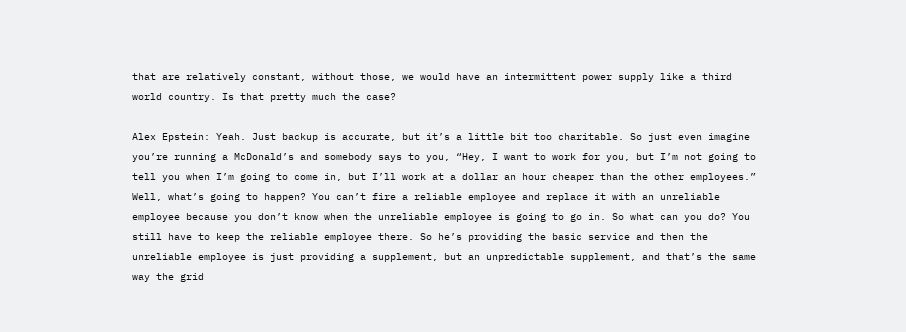that are relatively constant, without those, we would have an intermittent power supply like a third world country. Is that pretty much the case?

Alex Epstein: Yeah. Just backup is accurate, but it’s a little bit too charitable. So just even imagine you’re running a McDonald’s and somebody says to you, “Hey, I want to work for you, but I’m not going to tell you when I’m going to come in, but I’ll work at a dollar an hour cheaper than the other employees.” Well, what’s going to happen? You can’t fire a reliable employee and replace it with an unreliable employee because you don’t know when the unreliable employee is going to go in. So what can you do? You still have to keep the reliable employee there. So he’s providing the basic service and then the unreliable employee is just providing a supplement, but an unpredictable supplement, and that’s the same way the grid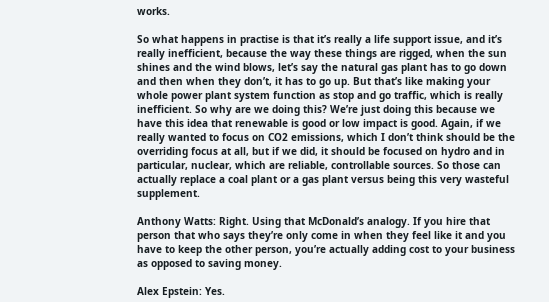works.

So what happens in practise is that it’s really a life support issue, and it’s really inefficient, because the way these things are rigged, when the sun shines and the wind blows, let’s say the natural gas plant has to go down and then when they don’t, it has to go up. But that’s like making your whole power plant system function as stop and go traffic, which is really inefficient. So why are we doing this? We’re just doing this because we have this idea that renewable is good or low impact is good. Again, if we really wanted to focus on CO2 emissions, which I don’t think should be the overriding focus at all, but if we did, it should be focused on hydro and in particular, nuclear, which are reliable, controllable sources. So those can actually replace a coal plant or a gas plant versus being this very wasteful supplement.

Anthony Watts: Right. Using that McDonald’s analogy. If you hire that person that who says they’re only come in when they feel like it and you have to keep the other person, you’re actually adding cost to your business as opposed to saving money.

Alex Epstein: Yes.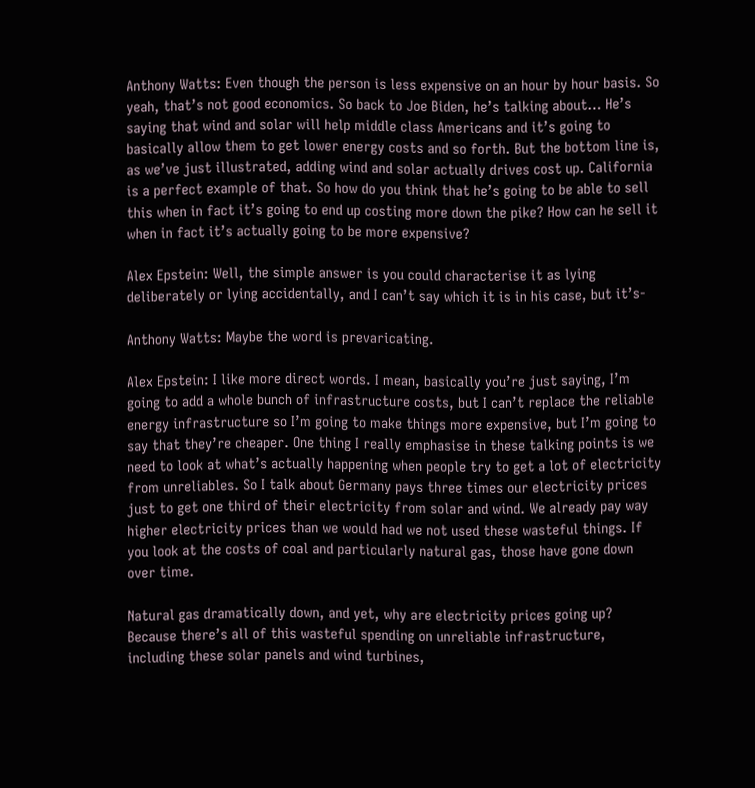Anthony Watts: Even though the person is less expensive on an hour by hour basis. So yeah, that’s not good economics. So back to Joe Biden, he’s talking about… He’s saying that wind and solar will help middle class Americans and it’s going to basically allow them to get lower energy costs and so forth. But the bottom line is, as we’ve just illustrated, adding wind and solar actually drives cost up. California is a perfect example of that. So how do you think that he’s going to be able to sell this when in fact it’s going to end up costing more down the pike? How can he sell it when in fact it’s actually going to be more expensive?

Alex Epstein: Well, the simple answer is you could characterise it as lying deliberately or lying accidentally, and I can’t say which it is in his case, but it’s-

Anthony Watts: Maybe the word is prevaricating.

Alex Epstein: I like more direct words. I mean, basically you’re just saying, I’m going to add a whole bunch of infrastructure costs, but I can’t replace the reliable energy infrastructure so I’m going to make things more expensive, but I’m going to say that they’re cheaper. One thing I really emphasise in these talking points is we need to look at what’s actually happening when people try to get a lot of electricity from unreliables. So I talk about Germany pays three times our electricity prices just to get one third of their electricity from solar and wind. We already pay way higher electricity prices than we would had we not used these wasteful things. If you look at the costs of coal and particularly natural gas, those have gone down over time.

Natural gas dramatically down, and yet, why are electricity prices going up? Because there’s all of this wasteful spending on unreliable infrastructure, including these solar panels and wind turbines,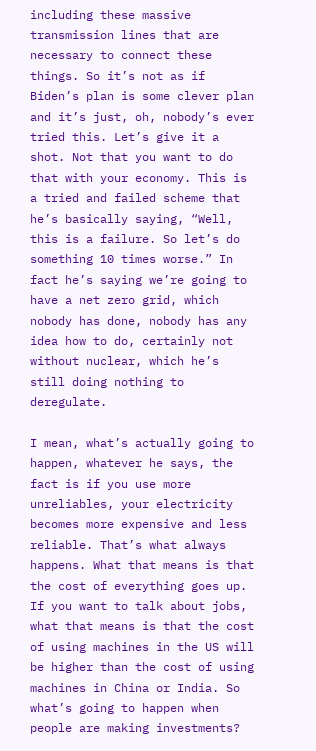including these massive transmission lines that are necessary to connect these things. So it’s not as if Biden’s plan is some clever plan and it’s just, oh, nobody’s ever tried this. Let’s give it a shot. Not that you want to do that with your economy. This is a tried and failed scheme that he’s basically saying, “Well, this is a failure. So let’s do something 10 times worse.” In fact he’s saying we’re going to have a net zero grid, which nobody has done, nobody has any idea how to do, certainly not without nuclear, which he’s still doing nothing to deregulate.

I mean, what’s actually going to happen, whatever he says, the fact is if you use more unreliables, your electricity becomes more expensive and less reliable. That’s what always happens. What that means is that the cost of everything goes up. If you want to talk about jobs, what that means is that the cost of using machines in the US will be higher than the cost of using machines in China or India. So what’s going to happen when people are making investments?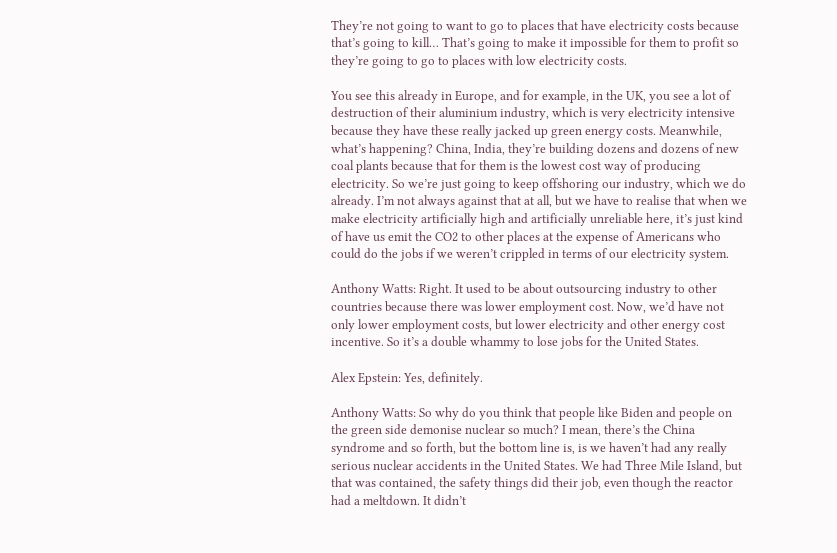They’re not going to want to go to places that have electricity costs because that’s going to kill… That’s going to make it impossible for them to profit so they’re going to go to places with low electricity costs.

You see this already in Europe, and for example, in the UK, you see a lot of destruction of their aluminium industry, which is very electricity intensive because they have these really jacked up green energy costs. Meanwhile, what’s happening? China, India, they’re building dozens and dozens of new coal plants because that for them is the lowest cost way of producing electricity. So we’re just going to keep offshoring our industry, which we do already. I’m not always against that at all, but we have to realise that when we make electricity artificially high and artificially unreliable here, it’s just kind of have us emit the CO2 to other places at the expense of Americans who could do the jobs if we weren’t crippled in terms of our electricity system.

Anthony Watts: Right. It used to be about outsourcing industry to other countries because there was lower employment cost. Now, we’d have not only lower employment costs, but lower electricity and other energy cost incentive. So it’s a double whammy to lose jobs for the United States.

Alex Epstein: Yes, definitely.

Anthony Watts: So why do you think that people like Biden and people on the green side demonise nuclear so much? I mean, there’s the China syndrome and so forth, but the bottom line is, is we haven’t had any really serious nuclear accidents in the United States. We had Three Mile Island, but that was contained, the safety things did their job, even though the reactor had a meltdown. It didn’t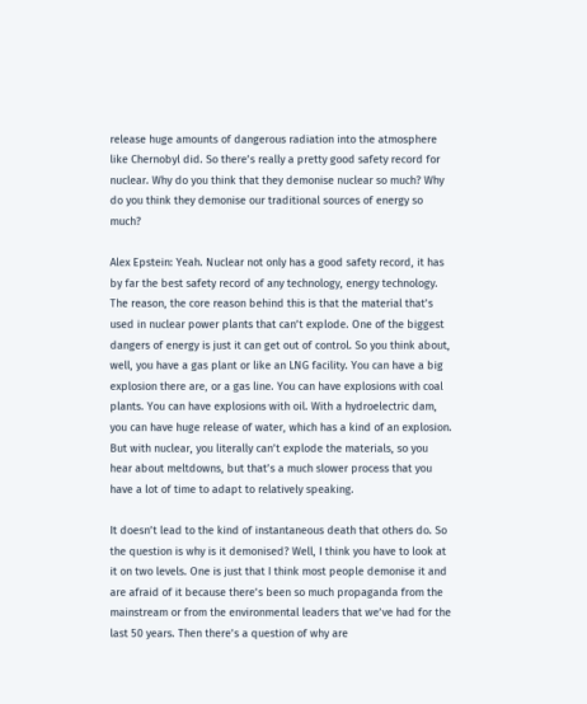release huge amounts of dangerous radiation into the atmosphere like Chernobyl did. So there’s really a pretty good safety record for nuclear. Why do you think that they demonise nuclear so much? Why do you think they demonise our traditional sources of energy so much?

Alex Epstein: Yeah. Nuclear not only has a good safety record, it has by far the best safety record of any technology, energy technology. The reason, the core reason behind this is that the material that’s used in nuclear power plants that can’t explode. One of the biggest dangers of energy is just it can get out of control. So you think about, well, you have a gas plant or like an LNG facility. You can have a big explosion there are, or a gas line. You can have explosions with coal plants. You can have explosions with oil. With a hydroelectric dam, you can have huge release of water, which has a kind of an explosion. But with nuclear, you literally can’t explode the materials, so you hear about meltdowns, but that’s a much slower process that you have a lot of time to adapt to relatively speaking.

It doesn’t lead to the kind of instantaneous death that others do. So the question is why is it demonised? Well, I think you have to look at it on two levels. One is just that I think most people demonise it and are afraid of it because there’s been so much propaganda from the mainstream or from the environmental leaders that we’ve had for the last 50 years. Then there’s a question of why are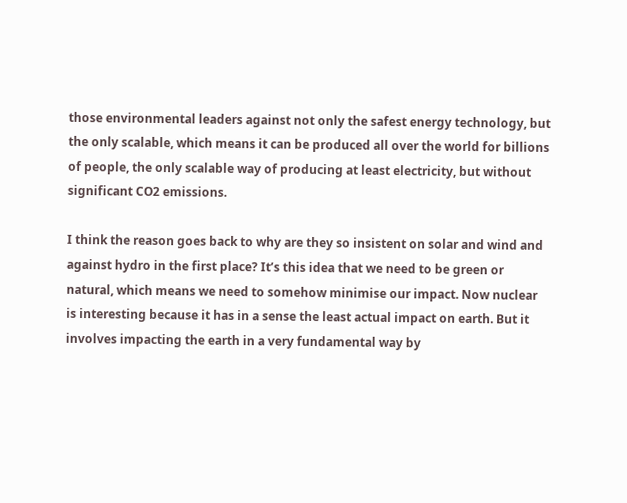those environmental leaders against not only the safest energy technology, but the only scalable, which means it can be produced all over the world for billions of people, the only scalable way of producing at least electricity, but without significant CO2 emissions.

I think the reason goes back to why are they so insistent on solar and wind and against hydro in the first place? It’s this idea that we need to be green or natural, which means we need to somehow minimise our impact. Now nuclear is interesting because it has in a sense the least actual impact on earth. But it involves impacting the earth in a very fundamental way by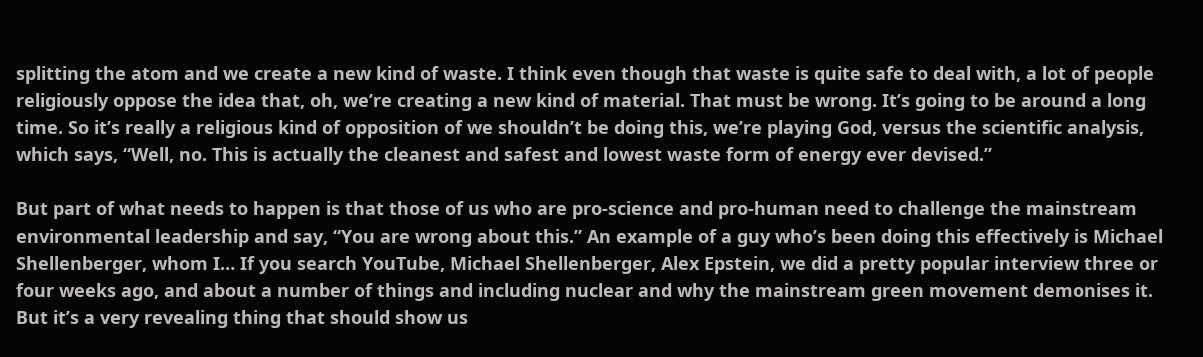splitting the atom and we create a new kind of waste. I think even though that waste is quite safe to deal with, a lot of people religiously oppose the idea that, oh, we’re creating a new kind of material. That must be wrong. It’s going to be around a long time. So it’s really a religious kind of opposition of we shouldn’t be doing this, we’re playing God, versus the scientific analysis, which says, “Well, no. This is actually the cleanest and safest and lowest waste form of energy ever devised.”

But part of what needs to happen is that those of us who are pro-science and pro-human need to challenge the mainstream environmental leadership and say, “You are wrong about this.” An example of a guy who’s been doing this effectively is Michael Shellenberger, whom I… If you search YouTube, Michael Shellenberger, Alex Epstein, we did a pretty popular interview three or four weeks ago, and about a number of things and including nuclear and why the mainstream green movement demonises it. But it’s a very revealing thing that should show us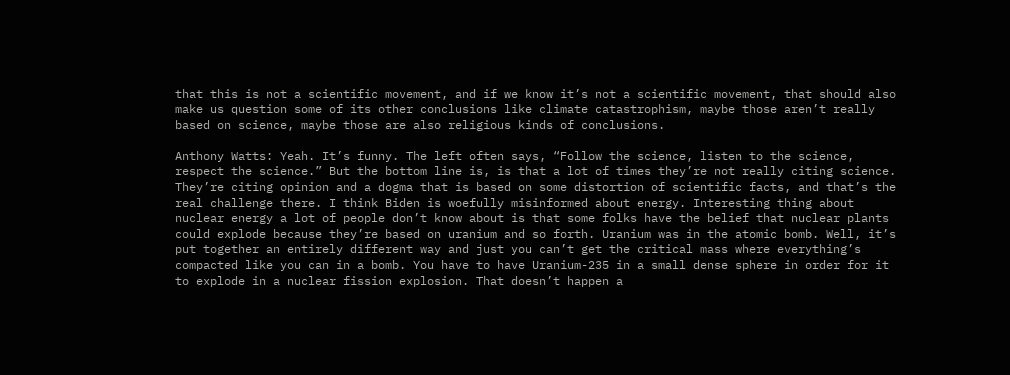that this is not a scientific movement, and if we know it’s not a scientific movement, that should also make us question some of its other conclusions like climate catastrophism, maybe those aren’t really based on science, maybe those are also religious kinds of conclusions.

Anthony Watts: Yeah. It’s funny. The left often says, “Follow the science, listen to the science, respect the science.” But the bottom line is, is that a lot of times they’re not really citing science. They’re citing opinion and a dogma that is based on some distortion of scientific facts, and that’s the real challenge there. I think Biden is woefully misinformed about energy. Interesting thing about nuclear energy a lot of people don’t know about is that some folks have the belief that nuclear plants could explode because they’re based on uranium and so forth. Uranium was in the atomic bomb. Well, it’s put together an entirely different way and just you can’t get the critical mass where everything’s compacted like you can in a bomb. You have to have Uranium-235 in a small dense sphere in order for it to explode in a nuclear fission explosion. That doesn’t happen a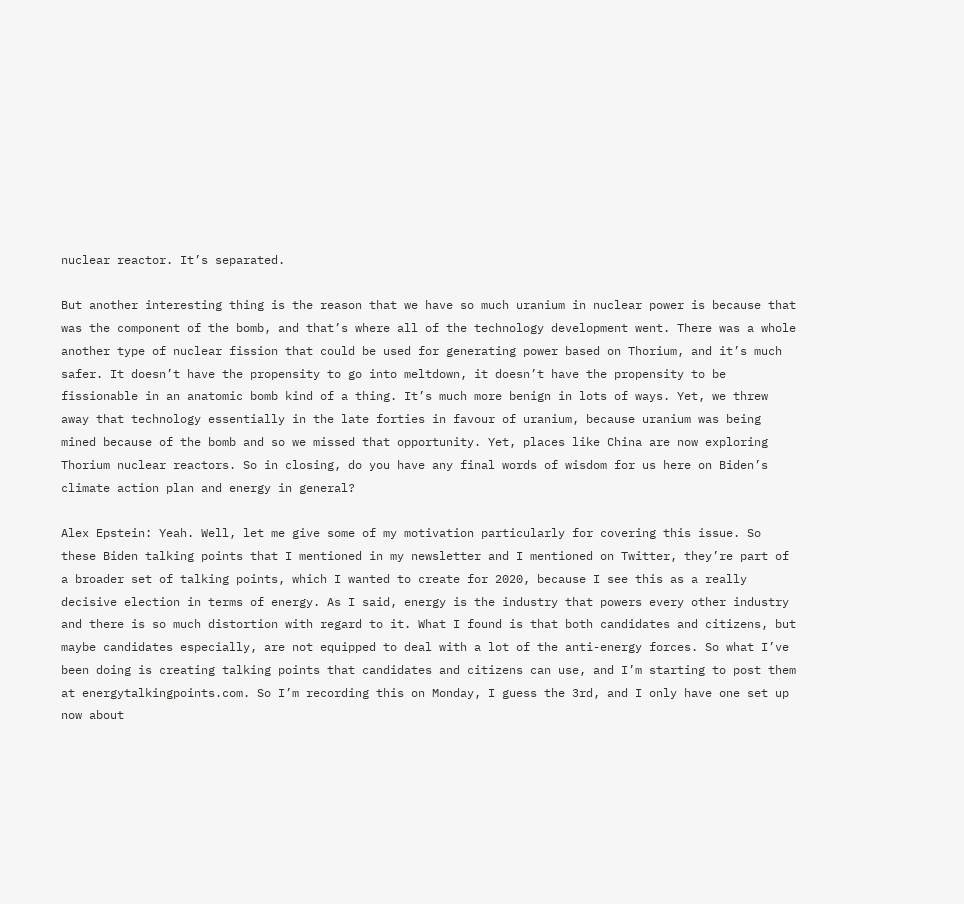nuclear reactor. It’s separated.

But another interesting thing is the reason that we have so much uranium in nuclear power is because that was the component of the bomb, and that’s where all of the technology development went. There was a whole another type of nuclear fission that could be used for generating power based on Thorium, and it’s much safer. It doesn’t have the propensity to go into meltdown, it doesn’t have the propensity to be fissionable in an anatomic bomb kind of a thing. It’s much more benign in lots of ways. Yet, we threw away that technology essentially in the late forties in favour of uranium, because uranium was being mined because of the bomb and so we missed that opportunity. Yet, places like China are now exploring Thorium nuclear reactors. So in closing, do you have any final words of wisdom for us here on Biden’s climate action plan and energy in general?

Alex Epstein: Yeah. Well, let me give some of my motivation particularly for covering this issue. So these Biden talking points that I mentioned in my newsletter and I mentioned on Twitter, they’re part of a broader set of talking points, which I wanted to create for 2020, because I see this as a really decisive election in terms of energy. As I said, energy is the industry that powers every other industry and there is so much distortion with regard to it. What I found is that both candidates and citizens, but maybe candidates especially, are not equipped to deal with a lot of the anti-energy forces. So what I’ve been doing is creating talking points that candidates and citizens can use, and I’m starting to post them at energytalkingpoints.com. So I’m recording this on Monday, I guess the 3rd, and I only have one set up now about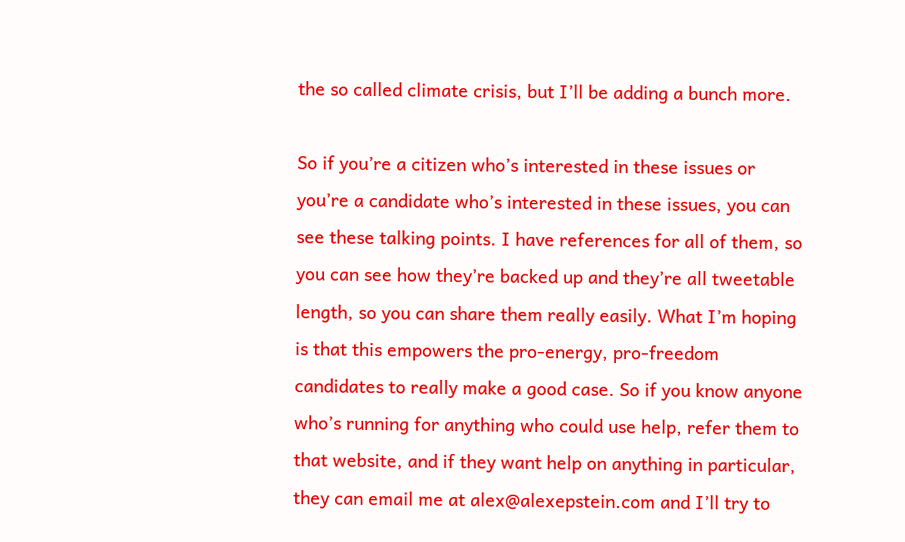the so called climate crisis, but I’ll be adding a bunch more.

So if you’re a citizen who’s interested in these issues or you’re a candidate who’s interested in these issues, you can see these talking points. I have references for all of them, so you can see how they’re backed up and they’re all tweetable length, so you can share them really easily. What I’m hoping is that this empowers the pro-energy, pro-freedom candidates to really make a good case. So if you know anyone who’s running for anything who could use help, refer them to that website, and if they want help on anything in particular, they can email me at alex@alexepstein.com and I’ll try to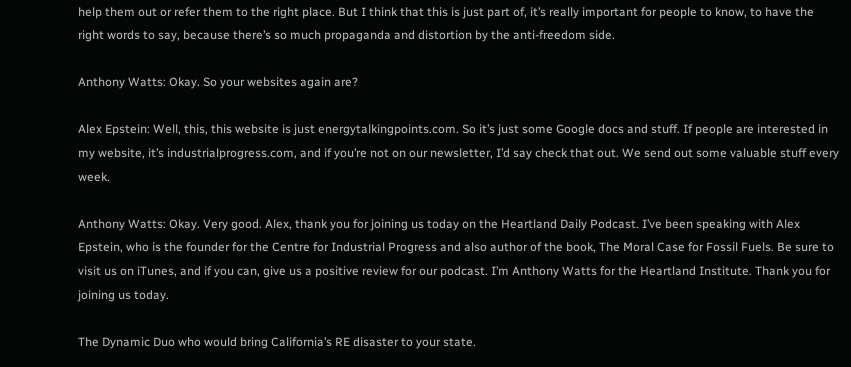help them out or refer them to the right place. But I think that this is just part of, it’s really important for people to know, to have the right words to say, because there’s so much propaganda and distortion by the anti-freedom side.

Anthony Watts: Okay. So your websites again are?

Alex Epstein: Well, this, this website is just energytalkingpoints.com. So it’s just some Google docs and stuff. If people are interested in my website, it’s industrialprogress.com, and if you’re not on our newsletter, I’d say check that out. We send out some valuable stuff every week.

Anthony Watts: Okay. Very good. Alex, thank you for joining us today on the Heartland Daily Podcast. I’ve been speaking with Alex Epstein, who is the founder for the Centre for Industrial Progress and also author of the book, The Moral Case for Fossil Fuels. Be sure to visit us on iTunes, and if you can, give us a positive review for our podcast. I’m Anthony Watts for the Heartland Institute. Thank you for joining us today.

The Dynamic Duo who would bring California’s RE disaster to your state.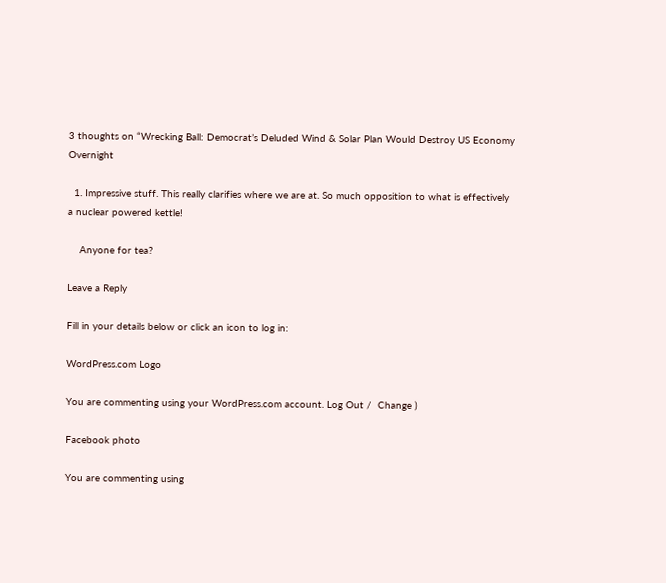3 thoughts on “Wrecking Ball: Democrat’s Deluded Wind & Solar Plan Would Destroy US Economy Overnight

  1. Impressive stuff. This really clarifies where we are at. So much opposition to what is effectively a nuclear powered kettle!

    Anyone for tea?

Leave a Reply

Fill in your details below or click an icon to log in:

WordPress.com Logo

You are commenting using your WordPress.com account. Log Out /  Change )

Facebook photo

You are commenting using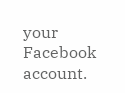your Facebook account.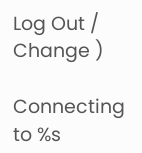Log Out /  Change )

Connecting to %s